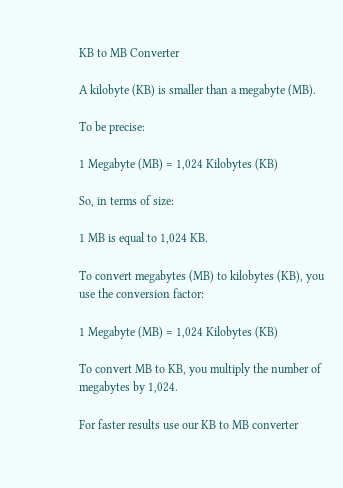KB to MB Converter

A kilobyte (KB) is smaller than a megabyte (MB).

To be precise:

1 Megabyte (MB) = 1,024 Kilobytes (KB)

So, in terms of size:

1 MB is equal to 1,024 KB.

To convert megabytes (MB) to kilobytes (KB), you use the conversion factor:

1 Megabyte (MB) = 1,024 Kilobytes (KB)

To convert MB to KB, you multiply the number of megabytes by 1,024.

For faster results use our KB to MB converter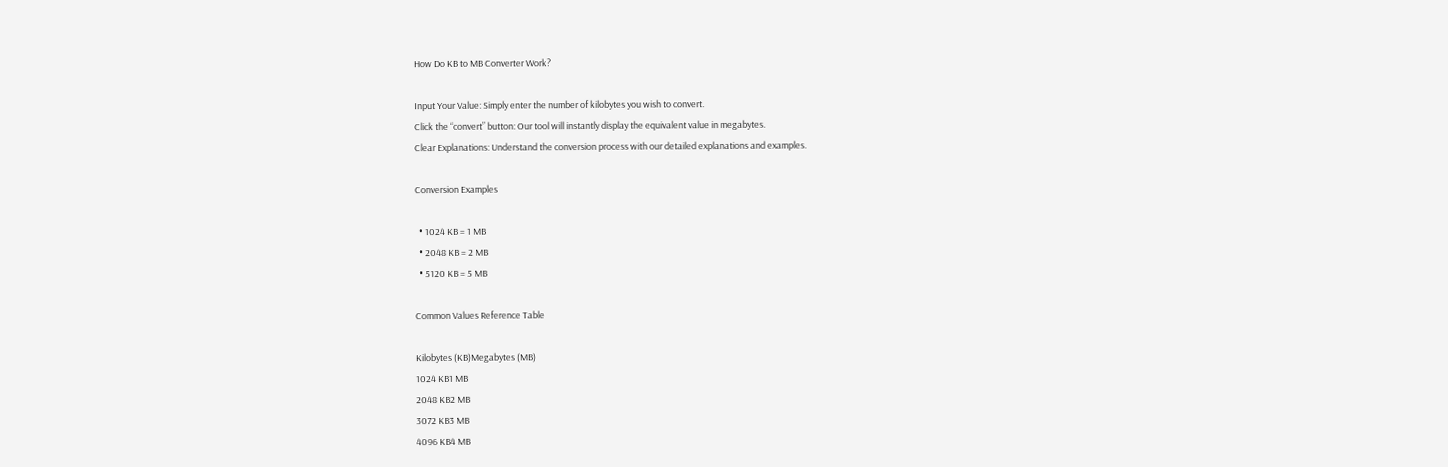How Do KB to MB Converter Work?

Input Your Value: Simply enter the number of kilobytes you wish to convert.
Click the “convert” button: Our tool will instantly display the equivalent value in megabytes.
Clear Explanations: Understand the conversion process with our detailed explanations and examples.

Conversion Examples

  • 1024 KB = 1 MB
  • 2048 KB = 2 MB
  • 5120 KB = 5 MB

Common Values Reference Table

Kilobytes (KB)Megabytes (MB)
1024 KB1 MB
2048 KB2 MB
3072 KB3 MB
4096 KB4 MB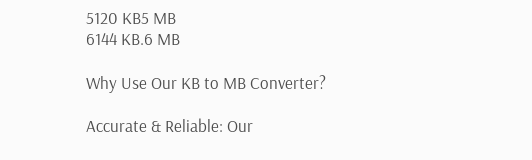5120 KB5 MB
6144 KB.6 MB

Why Use Our KB to MB Converter?

Accurate & Reliable: Our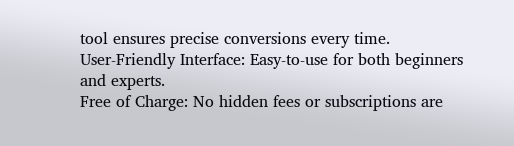tool ensures precise conversions every time.
User-Friendly Interface: Easy-to-use for both beginners and experts.
Free of Charge: No hidden fees or subscriptions are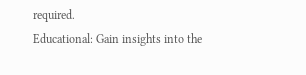required.
Educational: Gain insights into the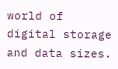world of digital storage and data sizes.